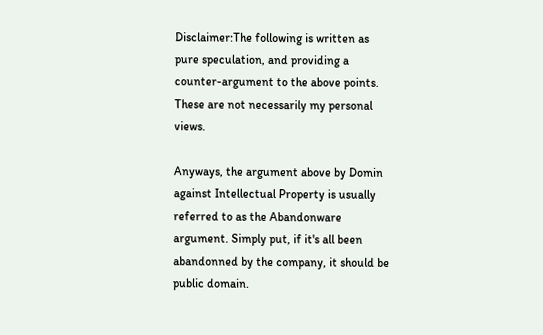Disclaimer:The following is written as pure speculation, and providing a counter-argument to the above points. These are not necessarily my personal views.

Anyways, the argument above by Domin against Intellectual Property is usually referred to as the Abandonware argument. Simply put, if it's all been abandonned by the company, it should be public domain.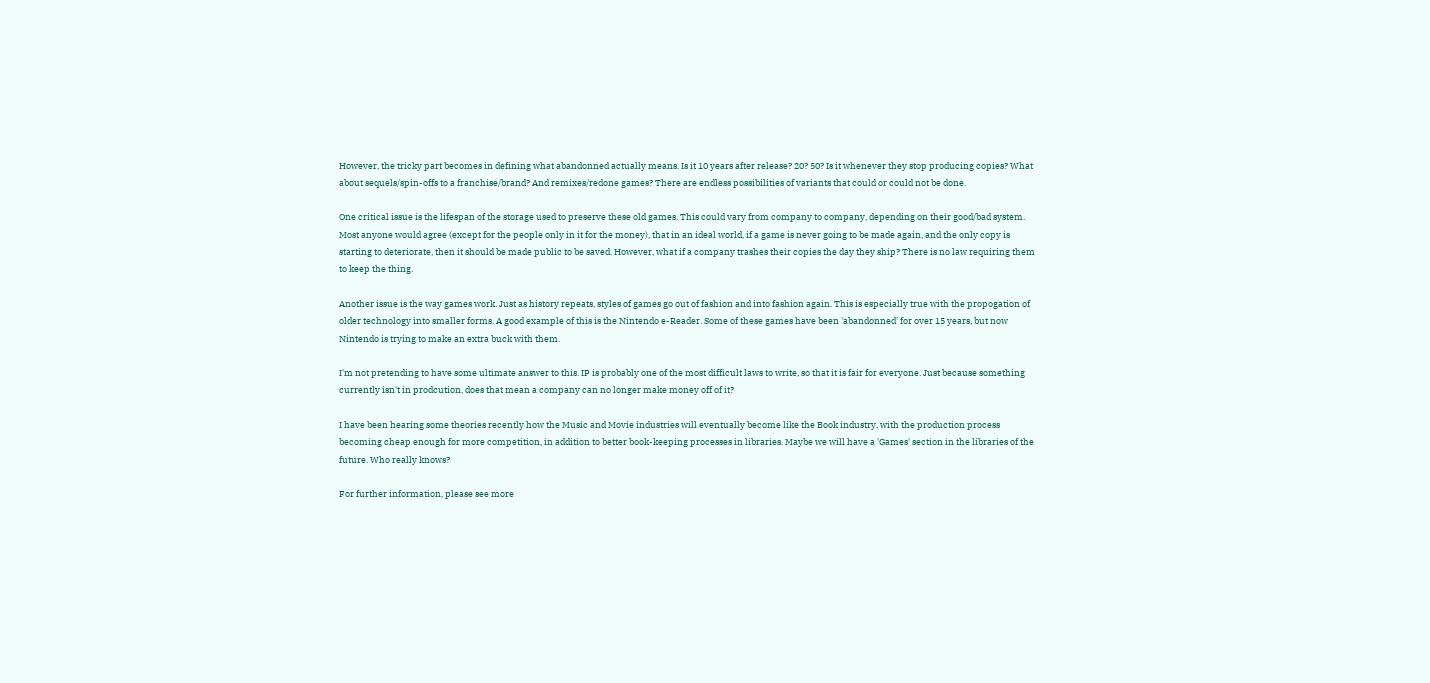However, the tricky part becomes in defining what abandonned actually means. Is it 10 years after release? 20? 50? Is it whenever they stop producing copies? What about sequels/spin-offs to a franchise/brand? And remixes/redone games? There are endless possibilities of variants that could or could not be done.

One critical issue is the lifespan of the storage used to preserve these old games. This could vary from company to company, depending on their good/bad system. Most anyone would agree (except for the people only in it for the money), that in an ideal world, if a game is never going to be made again, and the only copy is starting to deteriorate, then it should be made public to be saved. However, what if a company trashes their copies the day they ship? There is no law requiring them to keep the thing.

Another issue is the way games work. Just as history repeats, styles of games go out of fashion and into fashion again. This is especially true with the propogation of older technology into smaller forms. A good example of this is the Nintendo e-Reader. Some of these games have been 'abandonned' for over 15 years, but now Nintendo is trying to make an extra buck with them.

I'm not pretending to have some ultimate answer to this. IP is probably one of the most difficult laws to write, so that it is fair for everyone. Just because something currently isn't in prodcution, does that mean a company can no longer make money off of it?

I have been hearing some theories recently how the Music and Movie industries will eventually become like the Book industry, with the production process becoming cheap enough for more competition, in addition to better book-keeping processes in libraries. Maybe we will have a 'Games' section in the libraries of the future. Who really knows?

For further information, please see more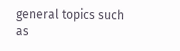general topics such as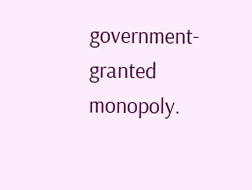government-granted monopoly.